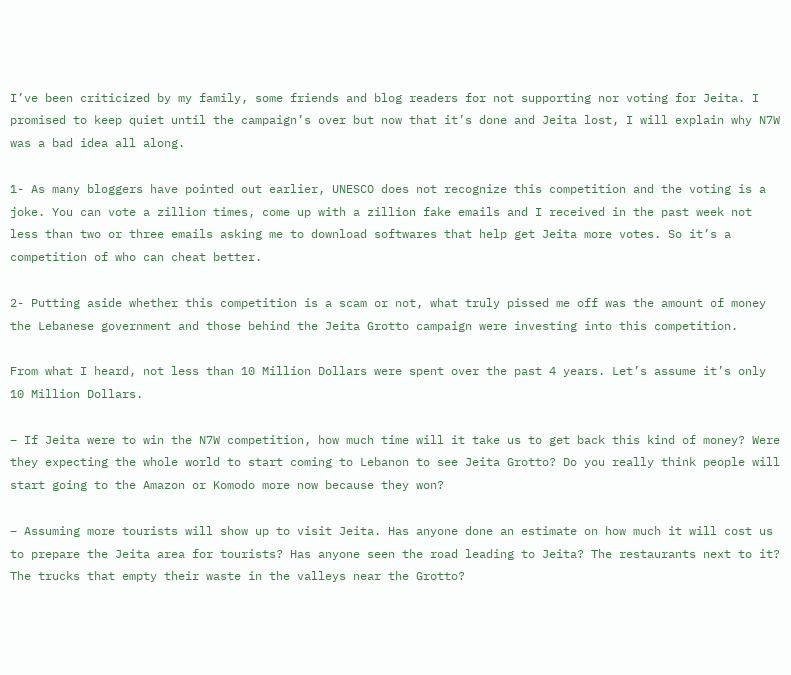I’ve been criticized by my family, some friends and blog readers for not supporting nor voting for Jeita. I promised to keep quiet until the campaign’s over but now that it’s done and Jeita lost, I will explain why N7W was a bad idea all along.

1- As many bloggers have pointed out earlier, UNESCO does not recognize this competition and the voting is a joke. You can vote a zillion times, come up with a zillion fake emails and I received in the past week not less than two or three emails asking me to download softwares that help get Jeita more votes. So it’s a competition of who can cheat better.

2- Putting aside whether this competition is a scam or not, what truly pissed me off was the amount of money the Lebanese government and those behind the Jeita Grotto campaign were investing into this competition.

From what I heard, not less than 10 Million Dollars were spent over the past 4 years. Let’s assume it’s only 10 Million Dollars.

– If Jeita were to win the N7W competition, how much time will it take us to get back this kind of money? Were they expecting the whole world to start coming to Lebanon to see Jeita Grotto? Do you really think people will start going to the Amazon or Komodo more now because they won?

– Assuming more tourists will show up to visit Jeita. Has anyone done an estimate on how much it will cost us to prepare the Jeita area for tourists? Has anyone seen the road leading to Jeita? The restaurants next to it? The trucks that empty their waste in the valleys near the Grotto?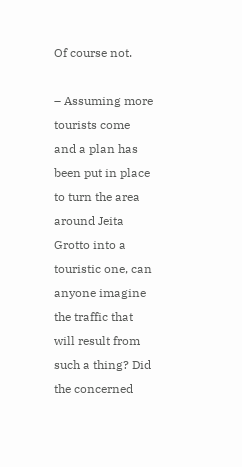Of course not.

– Assuming more tourists come and a plan has been put in place to turn the area around Jeita Grotto into a touristic one, can anyone imagine the traffic that will result from such a thing? Did the concerned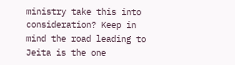ministry take this into consideration? Keep in mind the road leading to Jeita is the one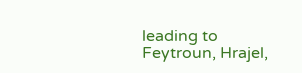leading to Feytroun, Hrajel,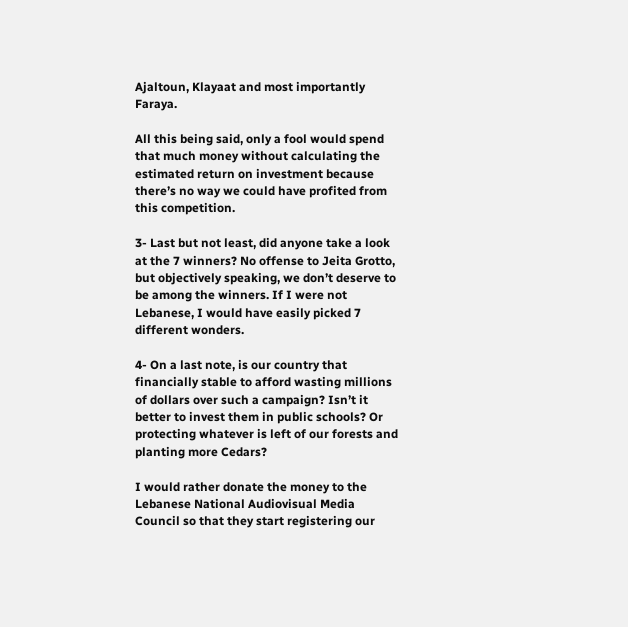Ajaltoun, Klayaat and most importantly Faraya.

All this being said, only a fool would spend that much money without calculating the estimated return on investment because there’s no way we could have profited from this competition.

3- Last but not least, did anyone take a look at the 7 winners? No offense to Jeita Grotto, but objectively speaking, we don’t deserve to be among the winners. If I were not Lebanese, I would have easily picked 7 different wonders.

4- On a last note, is our country that financially stable to afford wasting millions of dollars over such a campaign? Isn’t it better to invest them in public schools? Or protecting whatever is left of our forests and planting more Cedars?

I would rather donate the money to the Lebanese National Audiovisual Media Council so that they start registering our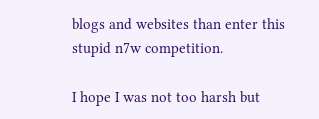blogs and websites than enter this stupid n7w competition.

I hope I was not too harsh but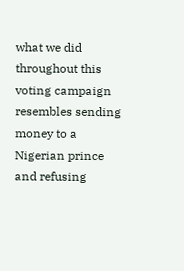what we did throughout this voting campaign resembles sending money to a Nigerian prince and refusing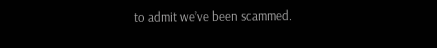to admit we’ve been scammed.